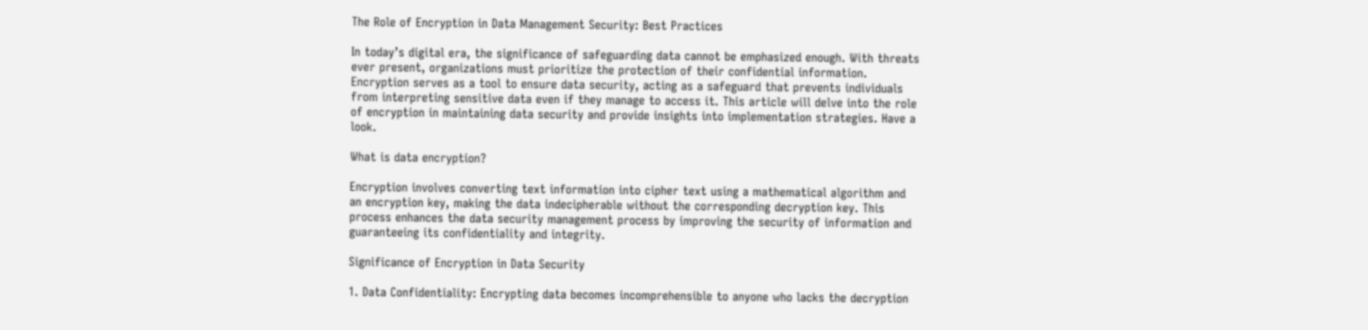The Role of Encryption in Data Management Security: Best Practices

In today’s digital era, the significance of safeguarding data cannot be emphasized enough. With threats ever present, organizations must prioritize the protection of their confidential information. Encryption serves as a tool to ensure data security, acting as a safeguard that prevents individuals from interpreting sensitive data even if they manage to access it. This article will delve into the role of encryption in maintaining data security and provide insights into implementation strategies. Have a look.

What is data encryption?

Encryption involves converting text information into cipher text using a mathematical algorithm and an encryption key, making the data indecipherable without the corresponding decryption key. This process enhances the data security management process by improving the security of information and guaranteeing its confidentiality and integrity.

Significance of Encryption in Data Security

1. Data Confidentiality: Encrypting data becomes incomprehensible to anyone who lacks the decryption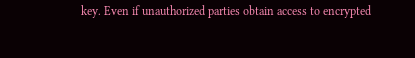key. Even if unauthorized parties obtain access to encrypted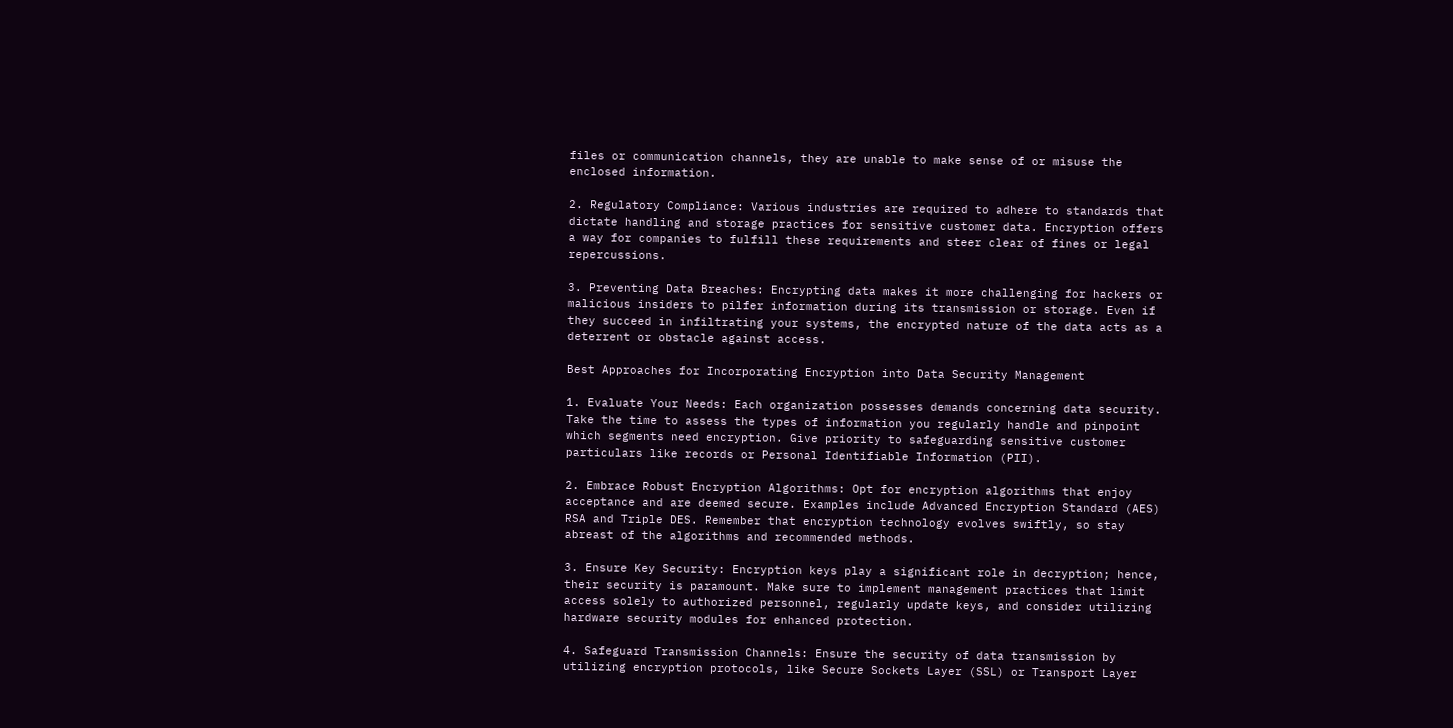files or communication channels, they are unable to make sense of or misuse the enclosed information.

2. Regulatory Compliance: Various industries are required to adhere to standards that dictate handling and storage practices for sensitive customer data. Encryption offers a way for companies to fulfill these requirements and steer clear of fines or legal repercussions.

3. Preventing Data Breaches: Encrypting data makes it more challenging for hackers or malicious insiders to pilfer information during its transmission or storage. Even if they succeed in infiltrating your systems, the encrypted nature of the data acts as a deterrent or obstacle against access.

Best Approaches for Incorporating Encryption into Data Security Management

1. Evaluate Your Needs: Each organization possesses demands concerning data security. Take the time to assess the types of information you regularly handle and pinpoint which segments need encryption. Give priority to safeguarding sensitive customer particulars like records or Personal Identifiable Information (PII).

2. Embrace Robust Encryption Algorithms: Opt for encryption algorithms that enjoy acceptance and are deemed secure. Examples include Advanced Encryption Standard (AES) RSA and Triple DES. Remember that encryption technology evolves swiftly, so stay abreast of the algorithms and recommended methods.

3. Ensure Key Security: Encryption keys play a significant role in decryption; hence, their security is paramount. Make sure to implement management practices that limit access solely to authorized personnel, regularly update keys, and consider utilizing hardware security modules for enhanced protection.

4. Safeguard Transmission Channels: Ensure the security of data transmission by utilizing encryption protocols, like Secure Sockets Layer (SSL) or Transport Layer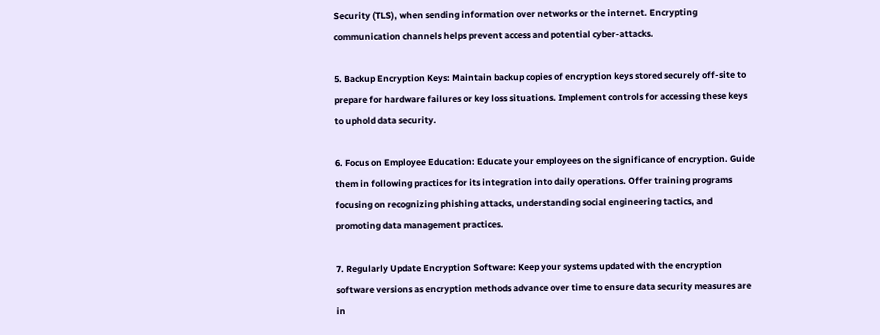Security (TLS), when sending information over networks or the internet. Encrypting communication channels helps prevent access and potential cyber-attacks.

5. Backup Encryption Keys: Maintain backup copies of encryption keys stored securely off-site to prepare for hardware failures or key loss situations. Implement controls for accessing these keys to uphold data security.

6. Focus on Employee Education: Educate your employees on the significance of encryption. Guide them in following practices for its integration into daily operations. Offer training programs focusing on recognizing phishing attacks, understanding social engineering tactics, and promoting data management practices.

7. Regularly Update Encryption Software: Keep your systems updated with the encryption software versions as encryption methods advance over time to ensure data security measures are in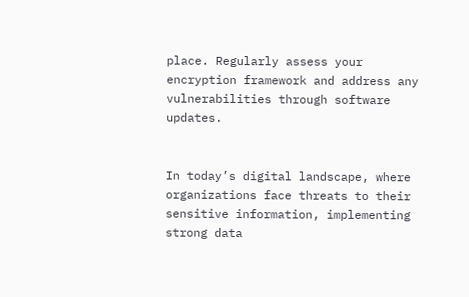place. Regularly assess your encryption framework and address any vulnerabilities through software updates.


In today’s digital landscape, where organizations face threats to their sensitive information, implementing strong data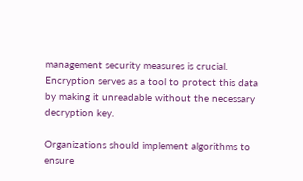management security measures is crucial. Encryption serves as a tool to protect this data by making it unreadable without the necessary decryption key.

Organizations should implement algorithms to ensure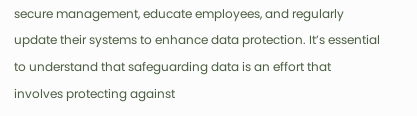secure management, educate employees, and regularly update their systems to enhance data protection. It’s essential to understand that safeguarding data is an effort that involves protecting against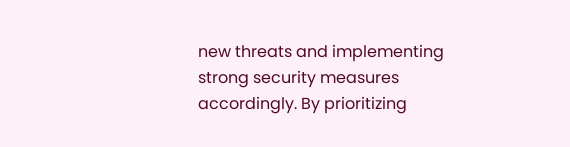new threats and implementing strong security measures accordingly. By prioritizing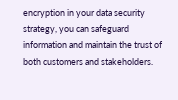encryption in your data security strategy, you can safeguard information and maintain the trust of both customers and stakeholders.